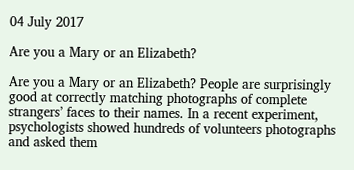04 July 2017

Are you a Mary or an Elizabeth?

Are you a Mary or an Elizabeth? People are surprisingly good at correctly matching photographs of complete strangers’ faces to their names. In a recent experiment, psychologists showed hundreds of volunteers photographs and asked them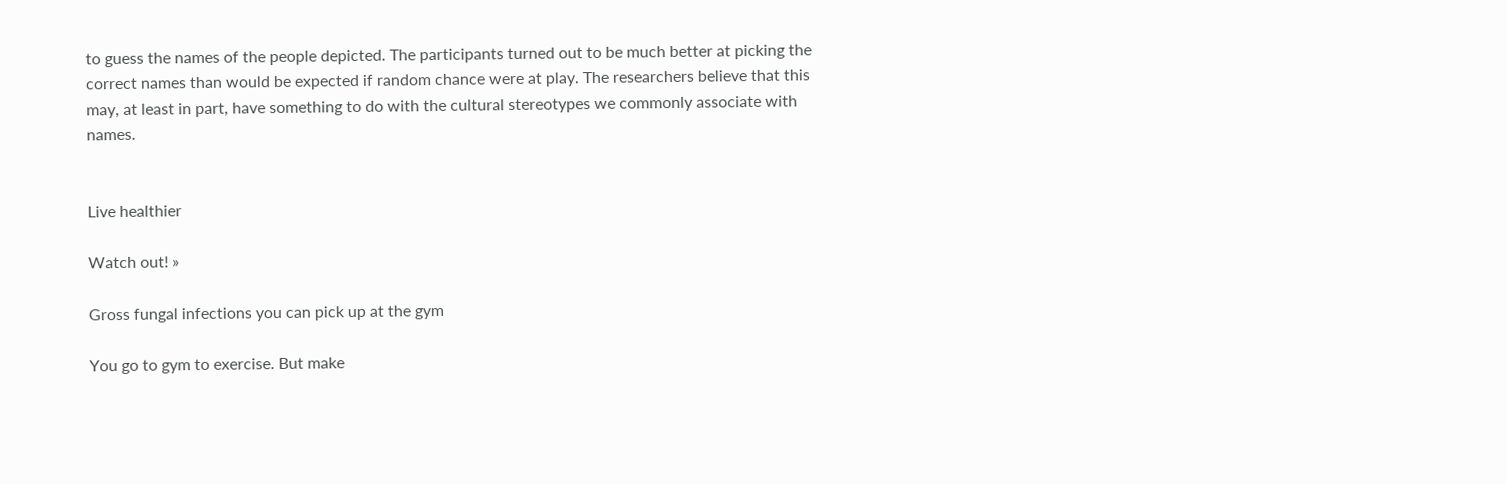to guess the names of the people depicted. The participants turned out to be much better at picking the correct names than would be expected if random chance were at play. The researchers believe that this may, at least in part, have something to do with the cultural stereotypes we commonly associate with names.


Live healthier

Watch out! »

Gross fungal infections you can pick up at the gym

You go to gym to exercise. But make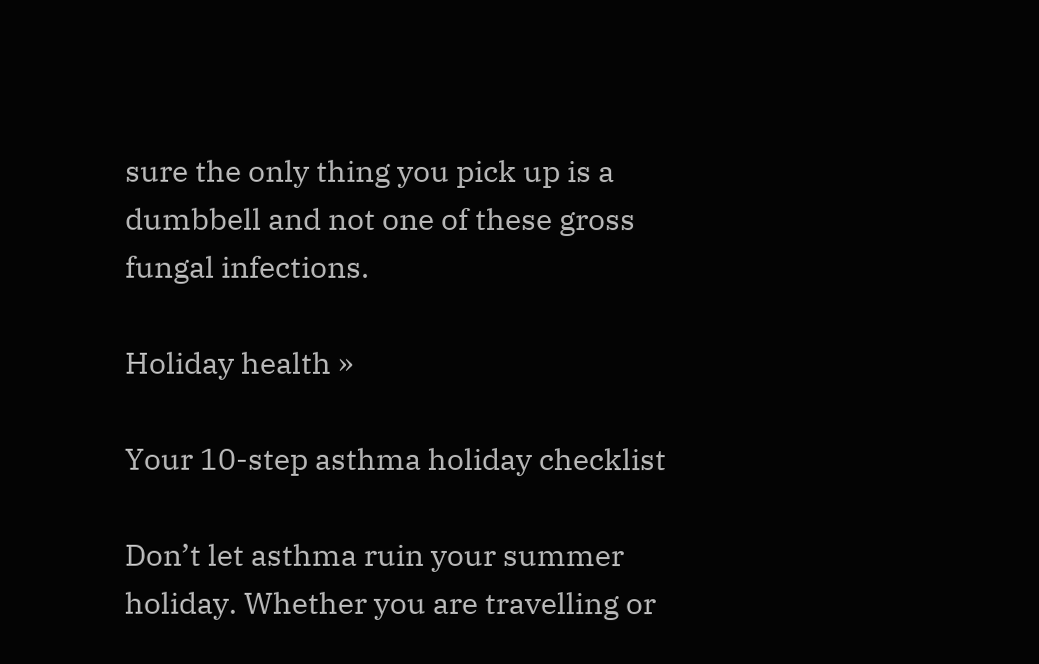sure the only thing you pick up is a dumbbell and not one of these gross fungal infections.

Holiday health »

Your 10-step asthma holiday checklist

Don’t let asthma ruin your summer holiday. Whether you are travelling or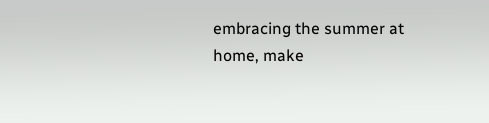embracing the summer at home, make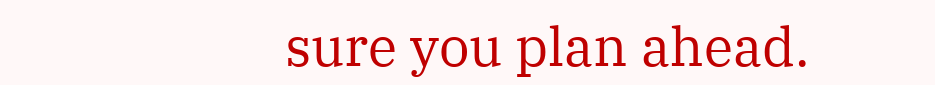sure you plan ahead.